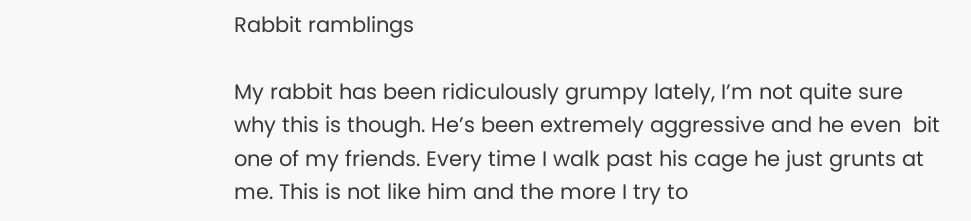Rabbit ramblings

My rabbit has been ridiculously grumpy lately, I’m not quite sure why this is though. He’s been extremely aggressive and he even  bit  one of my friends. Every time I walk past his cage he just grunts at me. This is not like him and the more I try to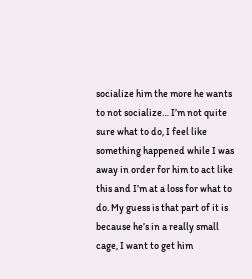socialize him the more he wants to not socialize… I’m not quite sure what to do, I feel like something happened while I was away in order for him to act like this and I’m at a loss for what to do. My guess is that part of it is because he’s in a really small cage, I want to get him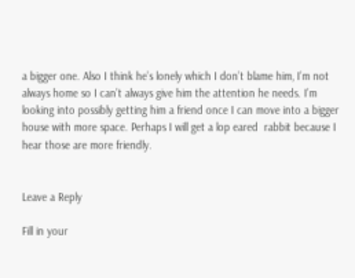a bigger one. Also I think he’s lonely which I don’t blame him, I’m not always home so I can’t always give him the attention he needs. I’m looking into possibly getting him a friend once I can move into a bigger house with more space. Perhaps I will get a lop eared  rabbit because I hear those are more friendly.


Leave a Reply

Fill in your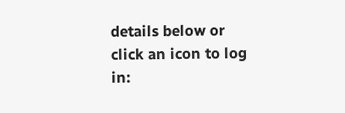details below or click an icon to log in: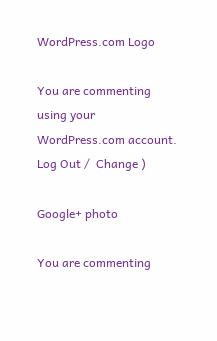WordPress.com Logo

You are commenting using your WordPress.com account. Log Out /  Change )

Google+ photo

You are commenting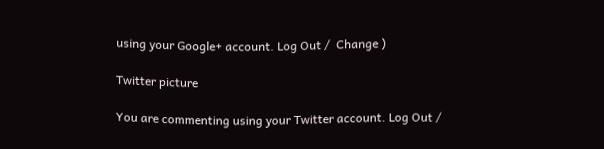using your Google+ account. Log Out /  Change )

Twitter picture

You are commenting using your Twitter account. Log Out /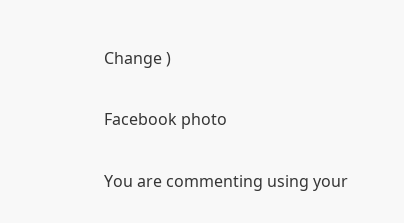Change )

Facebook photo

You are commenting using your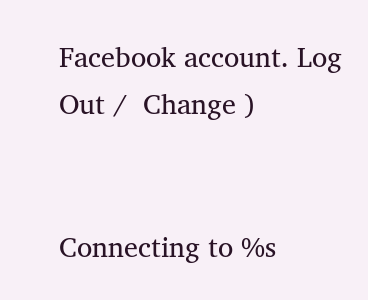Facebook account. Log Out /  Change )


Connecting to %s